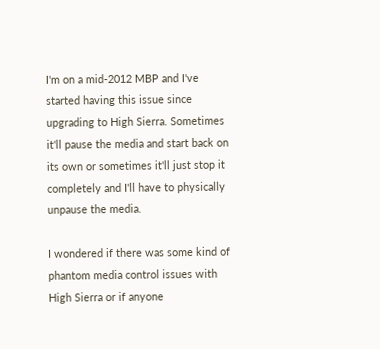I'm on a mid-2012 MBP and I've started having this issue since upgrading to High Sierra. Sometimes it'll pause the media and start back on its own or sometimes it'll just stop it completely and I'll have to physically unpause the media.

I wondered if there was some kind of phantom media control issues with High Sierra or if anyone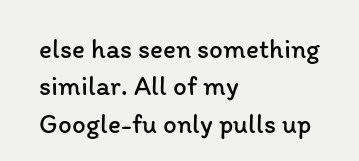else has seen something similar. All of my Google-fu only pulls up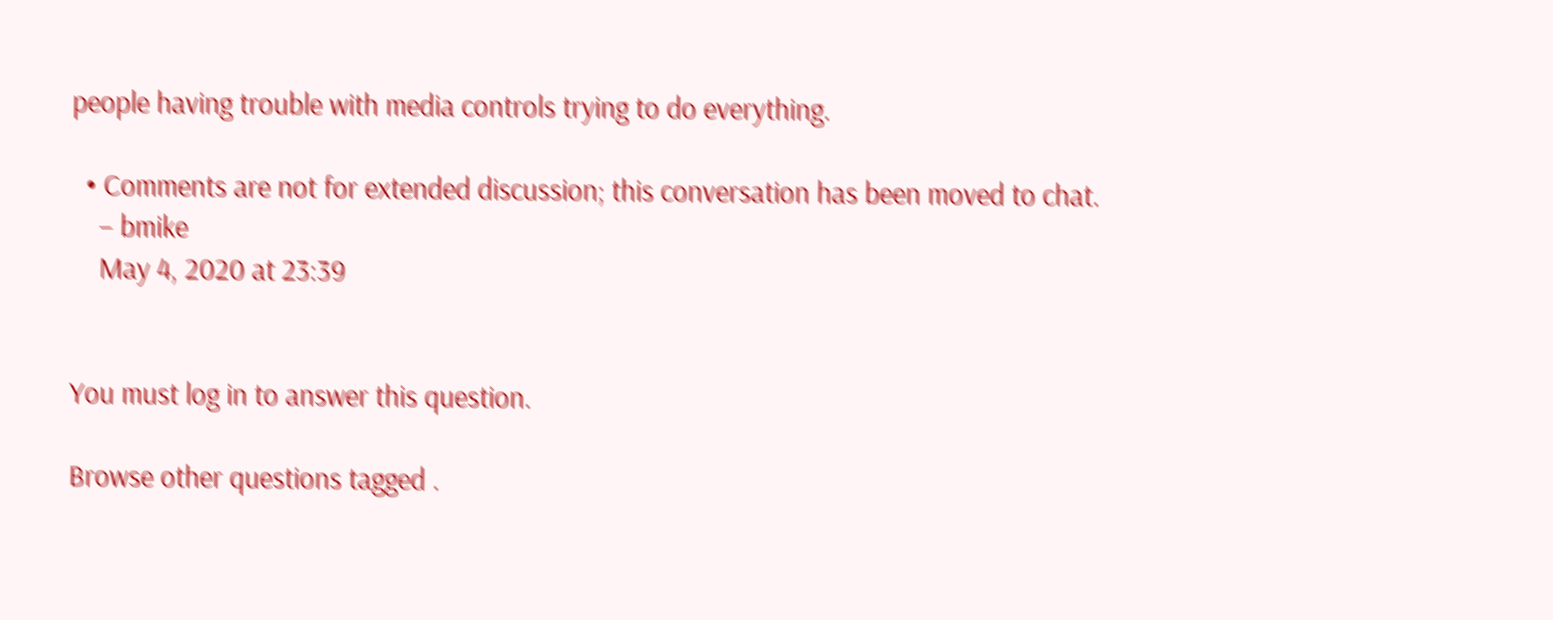people having trouble with media controls trying to do everything.

  • Comments are not for extended discussion; this conversation has been moved to chat.
    – bmike
    May 4, 2020 at 23:39


You must log in to answer this question.

Browse other questions tagged .